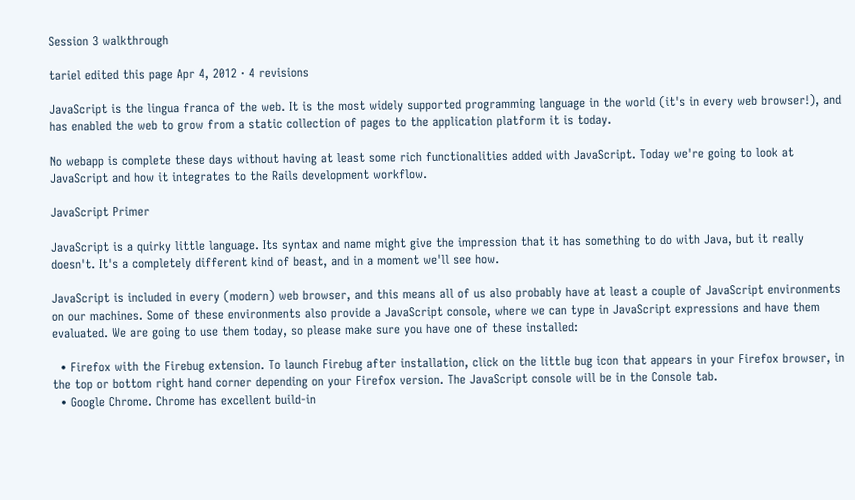Session 3 walkthrough

tariel edited this page Apr 4, 2012 · 4 revisions

JavaScript is the lingua franca of the web. It is the most widely supported programming language in the world (it's in every web browser!), and has enabled the web to grow from a static collection of pages to the application platform it is today.

No webapp is complete these days without having at least some rich functionalities added with JavaScript. Today we're going to look at JavaScript and how it integrates to the Rails development workflow.

JavaScript Primer

JavaScript is a quirky little language. Its syntax and name might give the impression that it has something to do with Java, but it really doesn't. It's a completely different kind of beast, and in a moment we'll see how.

JavaScript is included in every (modern) web browser, and this means all of us also probably have at least a couple of JavaScript environments on our machines. Some of these environments also provide a JavaScript console, where we can type in JavaScript expressions and have them evaluated. We are going to use them today, so please make sure you have one of these installed:

  • Firefox with the Firebug extension. To launch Firebug after installation, click on the little bug icon that appears in your Firefox browser, in the top or bottom right hand corner depending on your Firefox version. The JavaScript console will be in the Console tab.
  • Google Chrome. Chrome has excellent build-in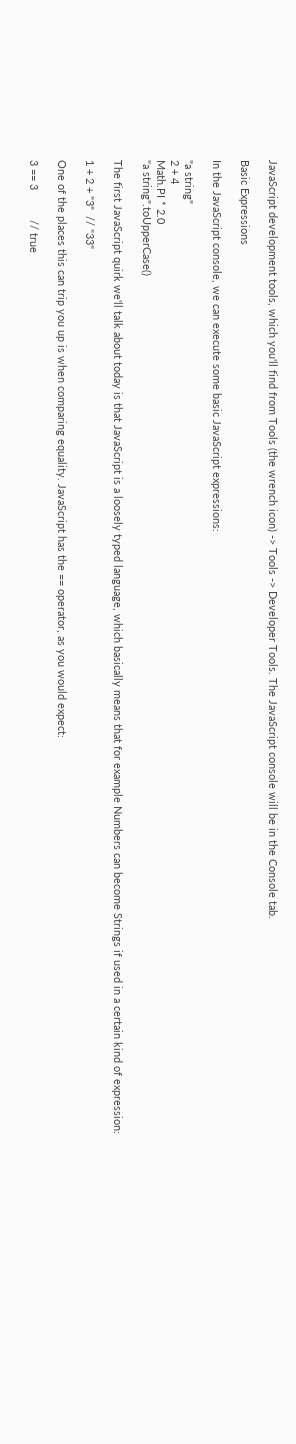JavaScript development tools, which you'll find from Tools (the wrench icon) -> Tools -> Developer Tools. The JavaScript console will be in the Console tab.

Basic Expressions

In the JavaScript console, we can execute some basic JavaScript expressions:

"a string"
2 + 4
Math.PI * 2.0
"a string".toUpperCase()

The first JavaScript quirk we'll talk about today is that JavaScript is a loosely typed language, which basically means that for example Numbers can become Strings if used in a certain kind of expression:

1 + 2 + "3"  // "33"

One of the places this can trip you up is when comparing equality. JavaScript has the == operator, as you would expect:

3 == 3          // true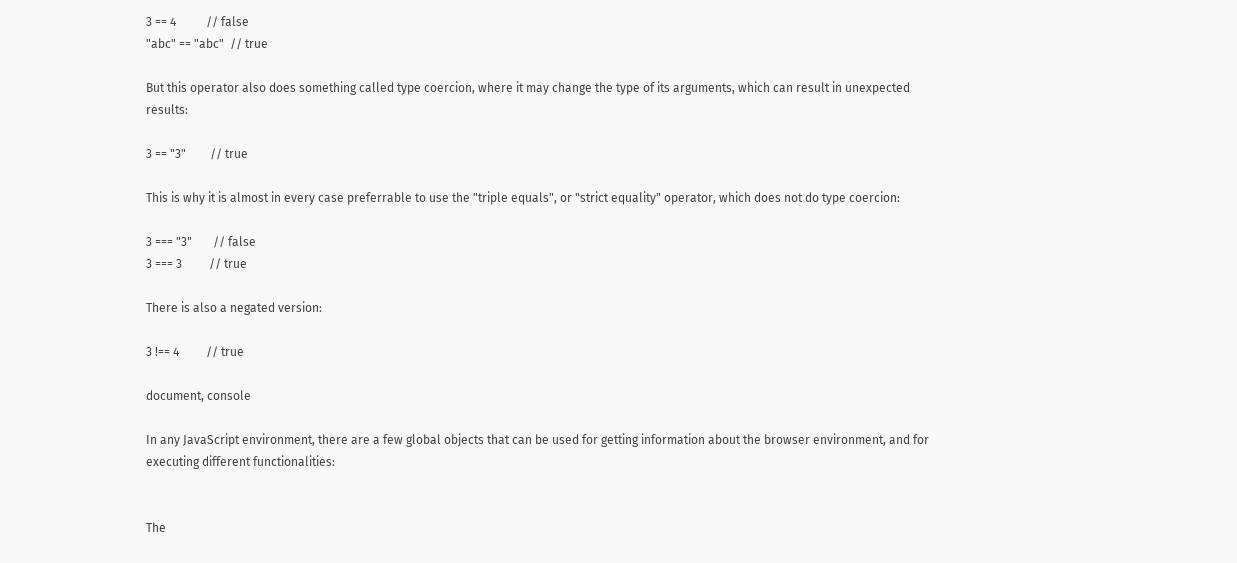3 == 4          // false
"abc" == "abc"  // true

But this operator also does something called type coercion, where it may change the type of its arguments, which can result in unexpected results:

3 == "3"        // true

This is why it is almost in every case preferrable to use the "triple equals", or "strict equality" operator, which does not do type coercion:

3 === "3"       // false
3 === 3         // true

There is also a negated version:

3 !== 4         // true

document, console

In any JavaScript environment, there are a few global objects that can be used for getting information about the browser environment, and for executing different functionalities:


The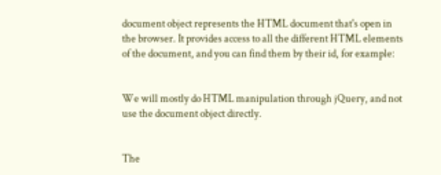document object represents the HTML document that's open in the browser. It provides access to all the different HTML elements of the document, and you can find them by their id, for example:


We will mostly do HTML manipulation through jQuery, and not use the document object directly.


The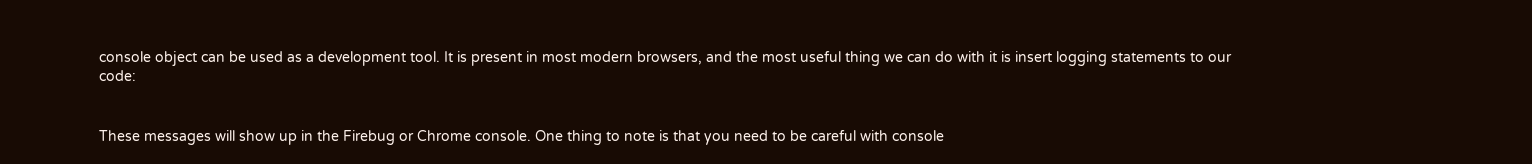console object can be used as a development tool. It is present in most modern browsers, and the most useful thing we can do with it is insert logging statements to our code:


These messages will show up in the Firebug or Chrome console. One thing to note is that you need to be careful with console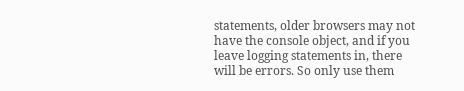statements, older browsers may not have the console object, and if you leave logging statements in, there will be errors. So only use them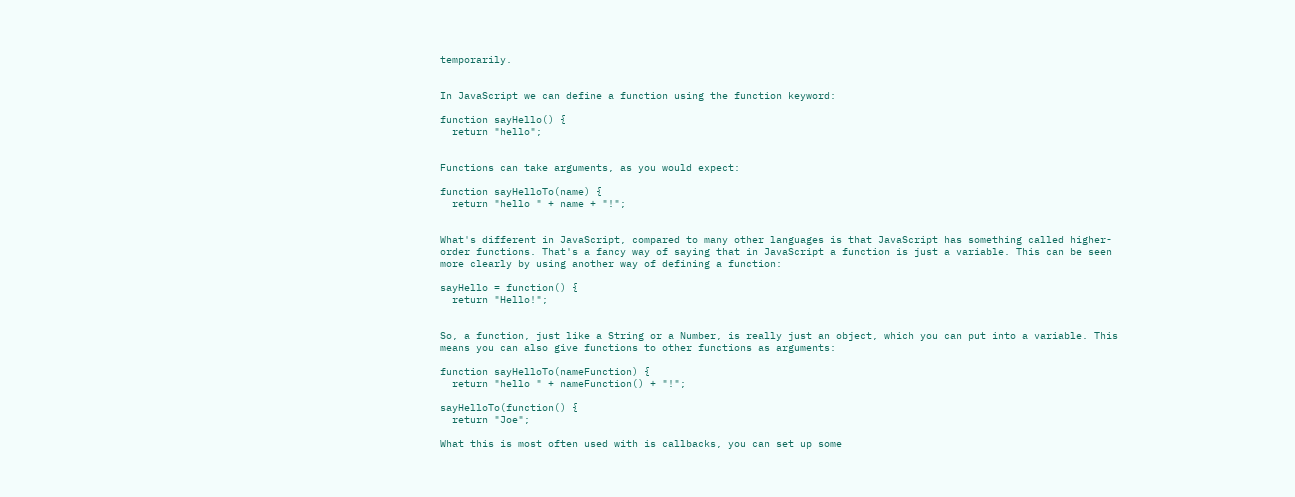temporarily.


In JavaScript we can define a function using the function keyword:

function sayHello() {
  return "hello";


Functions can take arguments, as you would expect:

function sayHelloTo(name) {
  return "hello " + name + "!";


What's different in JavaScript, compared to many other languages is that JavaScript has something called higher-order functions. That's a fancy way of saying that in JavaScript a function is just a variable. This can be seen more clearly by using another way of defining a function:

sayHello = function() {
  return "Hello!";


So, a function, just like a String or a Number, is really just an object, which you can put into a variable. This means you can also give functions to other functions as arguments:

function sayHelloTo(nameFunction) {
  return "hello " + nameFunction() + "!";

sayHelloTo(function() {
  return "Joe";

What this is most often used with is callbacks, you can set up some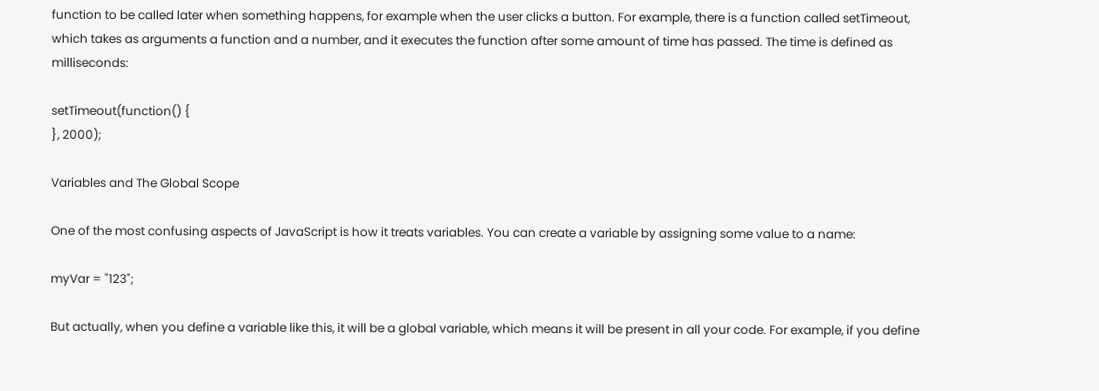function to be called later when something happens, for example when the user clicks a button. For example, there is a function called setTimeout, which takes as arguments a function and a number, and it executes the function after some amount of time has passed. The time is defined as milliseconds:

setTimeout(function() {
}, 2000);

Variables and The Global Scope

One of the most confusing aspects of JavaScript is how it treats variables. You can create a variable by assigning some value to a name:

myVar = "123";

But actually, when you define a variable like this, it will be a global variable, which means it will be present in all your code. For example, if you define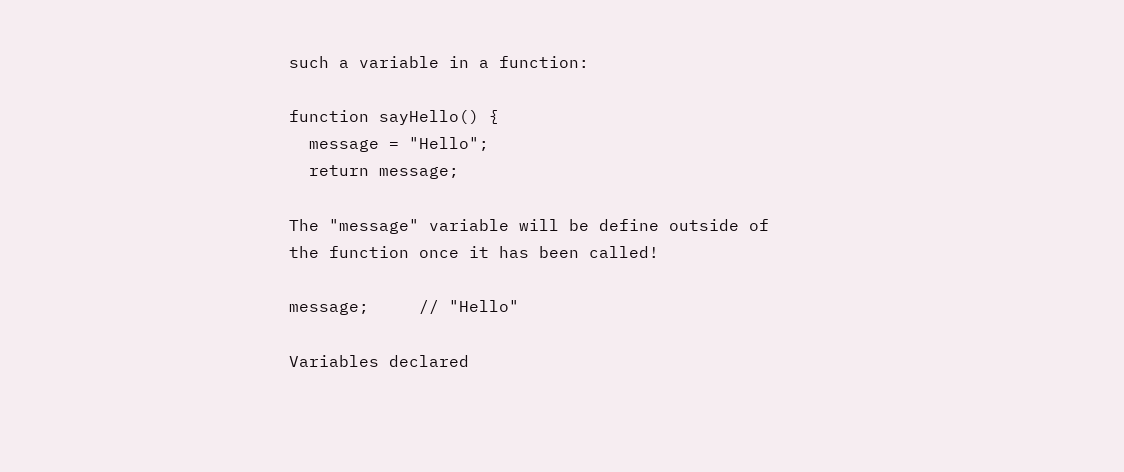such a variable in a function:

function sayHello() {
  message = "Hello";
  return message;

The "message" variable will be define outside of the function once it has been called!

message;     // "Hello"

Variables declared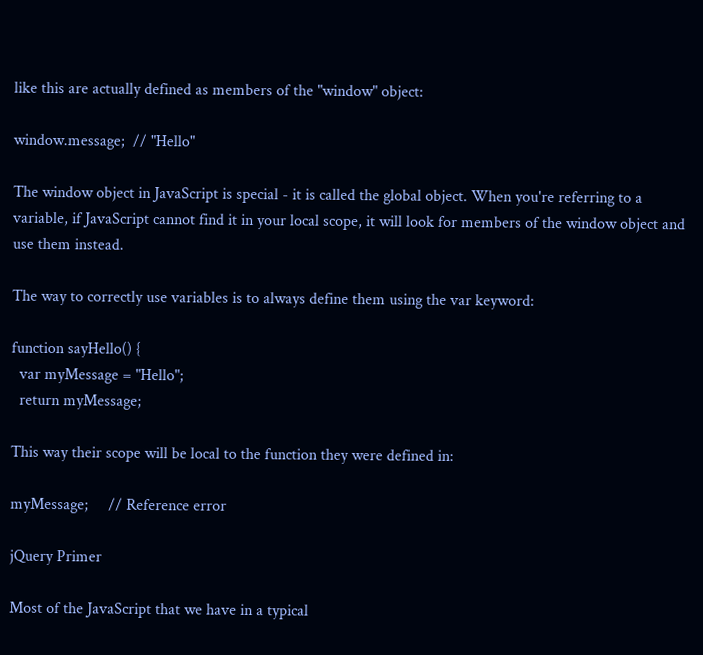like this are actually defined as members of the "window" object:

window.message;  // "Hello"

The window object in JavaScript is special - it is called the global object. When you're referring to a variable, if JavaScript cannot find it in your local scope, it will look for members of the window object and use them instead.

The way to correctly use variables is to always define them using the var keyword:

function sayHello() {
  var myMessage = "Hello";
  return myMessage;

This way their scope will be local to the function they were defined in:

myMessage;     // Reference error

jQuery Primer

Most of the JavaScript that we have in a typical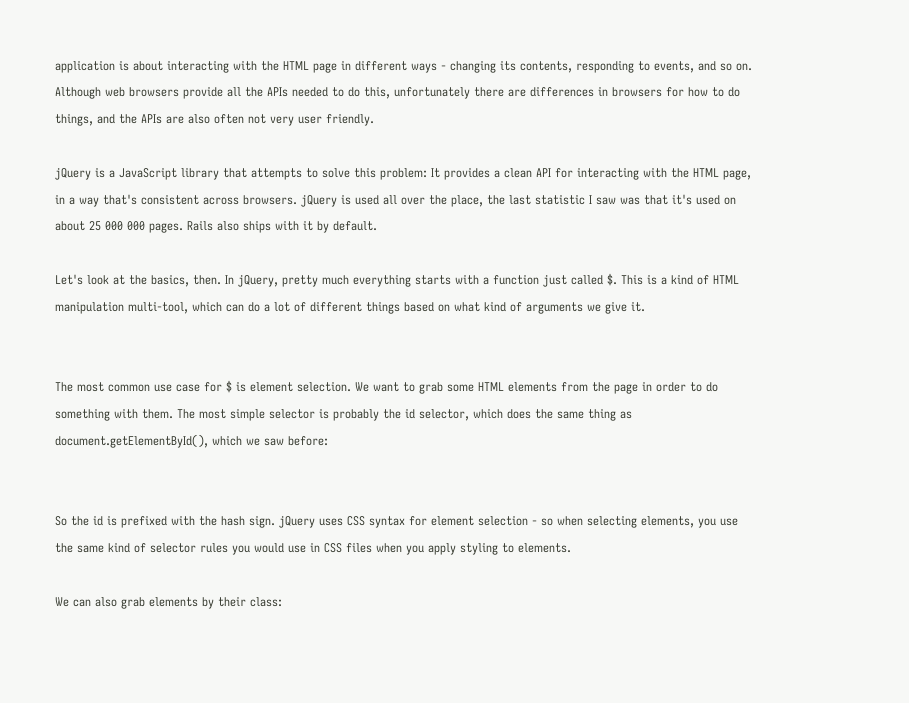application is about interacting with the HTML page in different ways - changing its contents, responding to events, and so on. Although web browsers provide all the APIs needed to do this, unfortunately there are differences in browsers for how to do things, and the APIs are also often not very user friendly.

jQuery is a JavaScript library that attempts to solve this problem: It provides a clean API for interacting with the HTML page, in a way that's consistent across browsers. jQuery is used all over the place, the last statistic I saw was that it's used on about 25 000 000 pages. Rails also ships with it by default.

Let's look at the basics, then. In jQuery, pretty much everything starts with a function just called $. This is a kind of HTML manipulation multi-tool, which can do a lot of different things based on what kind of arguments we give it.


The most common use case for $ is element selection. We want to grab some HTML elements from the page in order to do something with them. The most simple selector is probably the id selector, which does the same thing as document.getElementById(), which we saw before:


So the id is prefixed with the hash sign. jQuery uses CSS syntax for element selection - so when selecting elements, you use the same kind of selector rules you would use in CSS files when you apply styling to elements.

We can also grab elements by their class: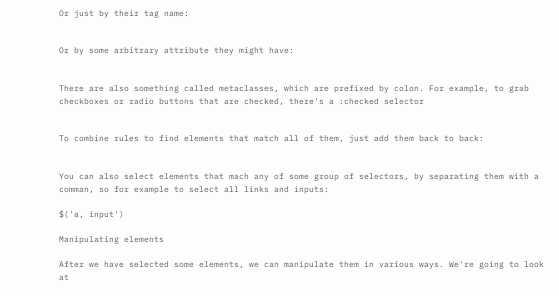Or just by their tag name:


Or by some arbitrary attribute they might have:


There are also something called metaclasses, which are prefixed by colon. For example, to grab checkboxes or radio buttons that are checked, there's a :checked selector


To combine rules to find elements that match all of them, just add them back to back:


You can also select elements that mach any of some group of selectors, by separating them with a comman, so for example to select all links and inputs:

$('a, input')

Manipulating elements

After we have selected some elements, we can manipulate them in various ways. We're going to look at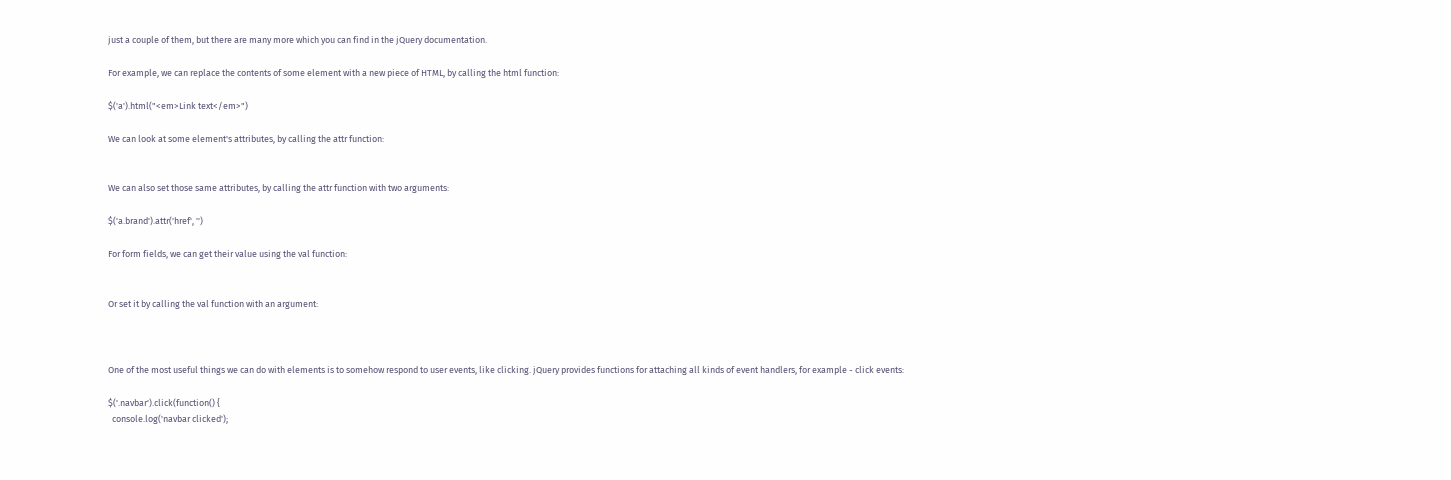just a couple of them, but there are many more which you can find in the jQuery documentation.

For example, we can replace the contents of some element with a new piece of HTML, by calling the html function:

$('a').html("<em>Link text</em>")

We can look at some element's attributes, by calling the attr function:


We can also set those same attributes, by calling the attr function with two arguments:

$('a.brand').attr('href', '')

For form fields, we can get their value using the val function:


Or set it by calling the val function with an argument:



One of the most useful things we can do with elements is to somehow respond to user events, like clicking. jQuery provides functions for attaching all kinds of event handlers, for example - click events:

$('.navbar').click(function() {
  console.log('navbar clicked');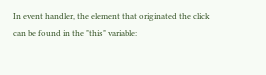In event handler, the element that originated the click can be found in the "this" variable: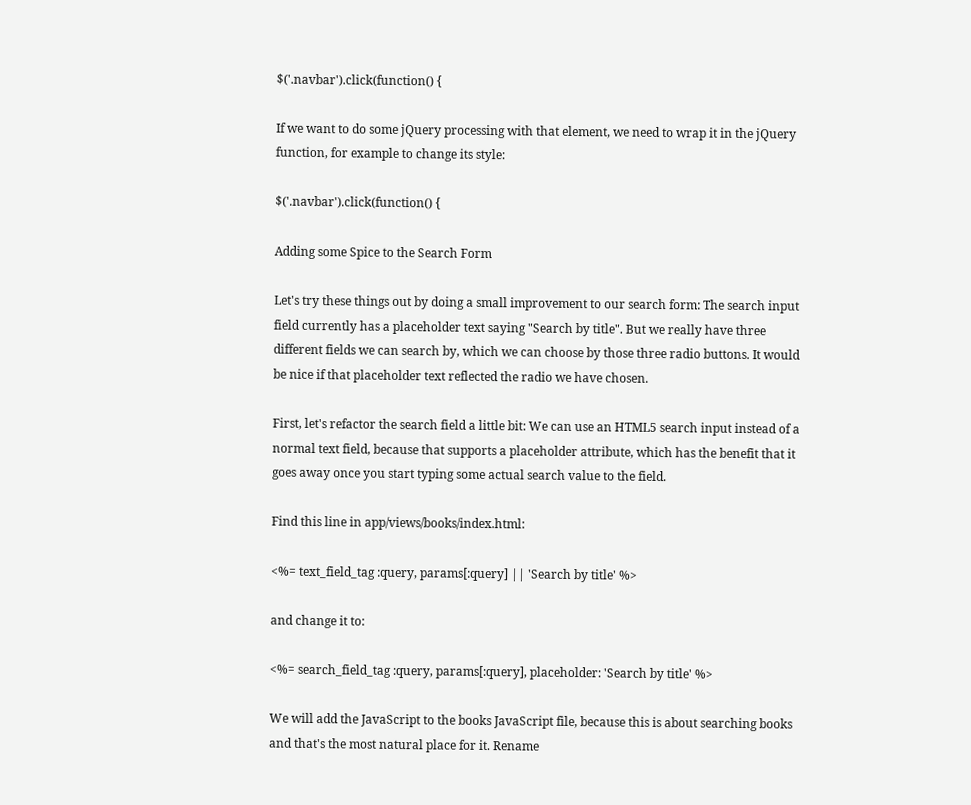$('.navbar').click(function() {

If we want to do some jQuery processing with that element, we need to wrap it in the jQuery function, for example to change its style:

$('.navbar').click(function() {

Adding some Spice to the Search Form

Let's try these things out by doing a small improvement to our search form: The search input field currently has a placeholder text saying "Search by title". But we really have three different fields we can search by, which we can choose by those three radio buttons. It would be nice if that placeholder text reflected the radio we have chosen.

First, let's refactor the search field a little bit: We can use an HTML5 search input instead of a normal text field, because that supports a placeholder attribute, which has the benefit that it goes away once you start typing some actual search value to the field.

Find this line in app/views/books/index.html:

<%= text_field_tag :query, params[:query] || 'Search by title' %>

and change it to:

<%= search_field_tag :query, params[:query], placeholder: 'Search by title' %>

We will add the JavaScript to the books JavaScript file, because this is about searching books and that's the most natural place for it. Rename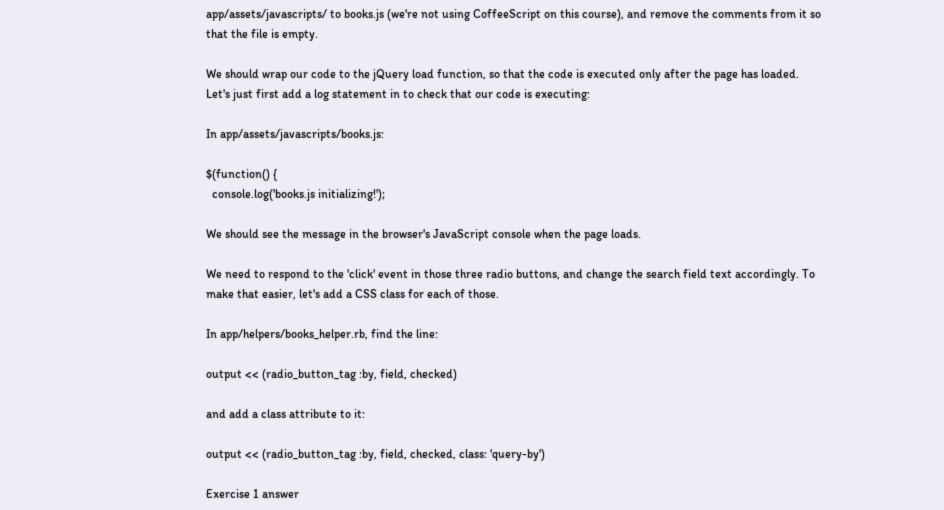app/assets/javascripts/ to books.js (we're not using CoffeeScript on this course), and remove the comments from it so that the file is empty.

We should wrap our code to the jQuery load function, so that the code is executed only after the page has loaded. Let's just first add a log statement in to check that our code is executing:

In app/assets/javascripts/books.js:

$(function() {
  console.log('books.js initializing!');

We should see the message in the browser's JavaScript console when the page loads.

We need to respond to the 'click' event in those three radio buttons, and change the search field text accordingly. To make that easier, let's add a CSS class for each of those.

In app/helpers/books_helper.rb, find the line:

output << (radio_button_tag :by, field, checked)

and add a class attribute to it:

output << (radio_button_tag :by, field, checked, class: 'query-by')

Exercise 1 answer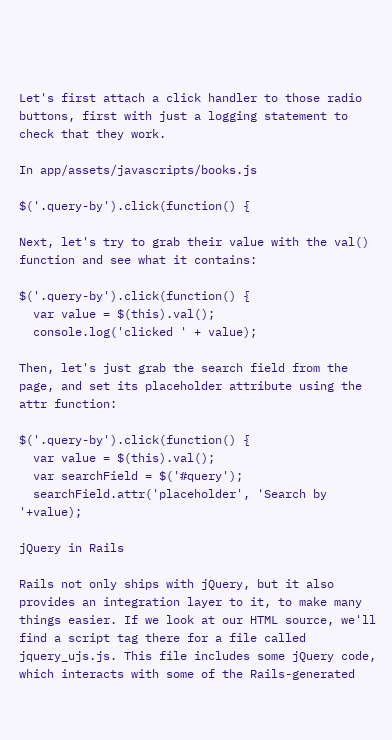Let's first attach a click handler to those radio buttons, first with just a logging statement to check that they work.

In app/assets/javascripts/books.js

$('.query-by').click(function() {

Next, let's try to grab their value with the val() function and see what it contains:

$('.query-by').click(function() {
  var value = $(this).val();
  console.log('clicked ' + value);

Then, let's just grab the search field from the page, and set its placeholder attribute using the attr function:

$('.query-by').click(function() {
  var value = $(this).val();
  var searchField = $('#query');
  searchField.attr('placeholder', 'Search by '+value);

jQuery in Rails

Rails not only ships with jQuery, but it also provides an integration layer to it, to make many things easier. If we look at our HTML source, we'll find a script tag there for a file called jquery_ujs.js. This file includes some jQuery code, which interacts with some of the Rails-generated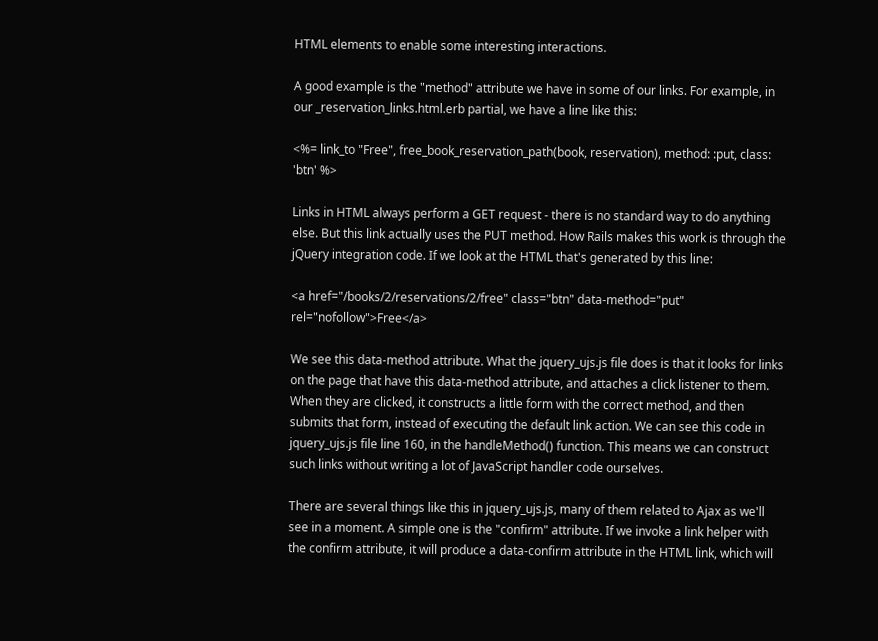HTML elements to enable some interesting interactions.

A good example is the "method" attribute we have in some of our links. For example, in our _reservation_links.html.erb partial, we have a line like this:

<%= link_to "Free", free_book_reservation_path(book, reservation), method: :put, class: 'btn' %>

Links in HTML always perform a GET request - there is no standard way to do anything else. But this link actually uses the PUT method. How Rails makes this work is through the jQuery integration code. If we look at the HTML that's generated by this line:

<a href="/books/2/reservations/2/free" class="btn" data-method="put" rel="nofollow">Free</a>

We see this data-method attribute. What the jquery_ujs.js file does is that it looks for links on the page that have this data-method attribute, and attaches a click listener to them. When they are clicked, it constructs a little form with the correct method, and then submits that form, instead of executing the default link action. We can see this code in jquery_ujs.js file line 160, in the handleMethod() function. This means we can construct such links without writing a lot of JavaScript handler code ourselves.

There are several things like this in jquery_ujs.js, many of them related to Ajax as we'll see in a moment. A simple one is the "confirm" attribute. If we invoke a link helper with the confirm attribute, it will produce a data-confirm attribute in the HTML link, which will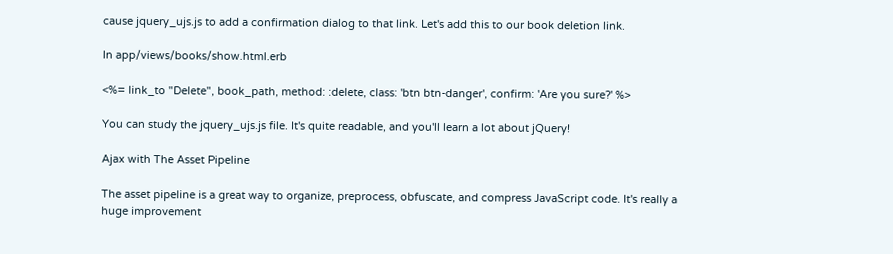cause jquery_ujs.js to add a confirmation dialog to that link. Let's add this to our book deletion link.

In app/views/books/show.html.erb

<%= link_to "Delete", book_path, method: :delete, class: 'btn btn-danger', confirm: 'Are you sure?' %>

You can study the jquery_ujs.js file. It's quite readable, and you'll learn a lot about jQuery!

Ajax with The Asset Pipeline

The asset pipeline is a great way to organize, preprocess, obfuscate, and compress JavaScript code. It's really a huge improvement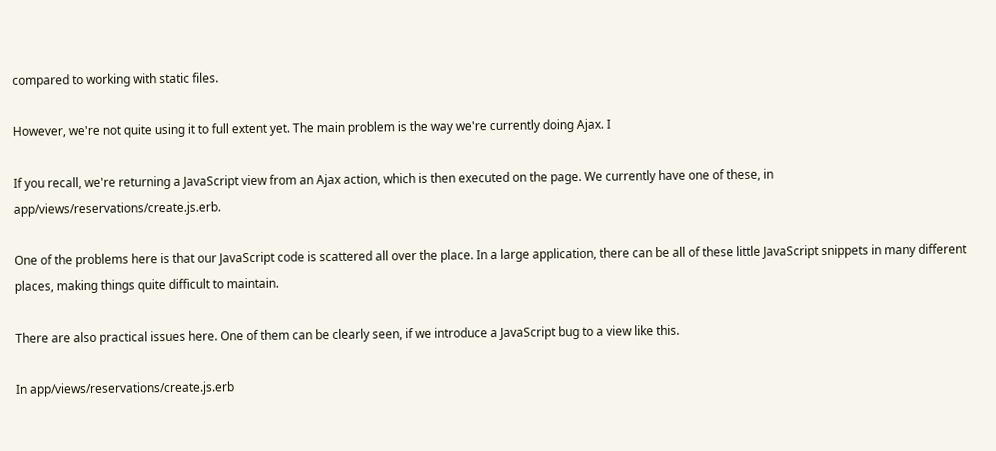compared to working with static files.

However, we're not quite using it to full extent yet. The main problem is the way we're currently doing Ajax. I

If you recall, we're returning a JavaScript view from an Ajax action, which is then executed on the page. We currently have one of these, in app/views/reservations/create.js.erb.

One of the problems here is that our JavaScript code is scattered all over the place. In a large application, there can be all of these little JavaScript snippets in many different places, making things quite difficult to maintain.

There are also practical issues here. One of them can be clearly seen, if we introduce a JavaScript bug to a view like this.

In app/views/reservations/create.js.erb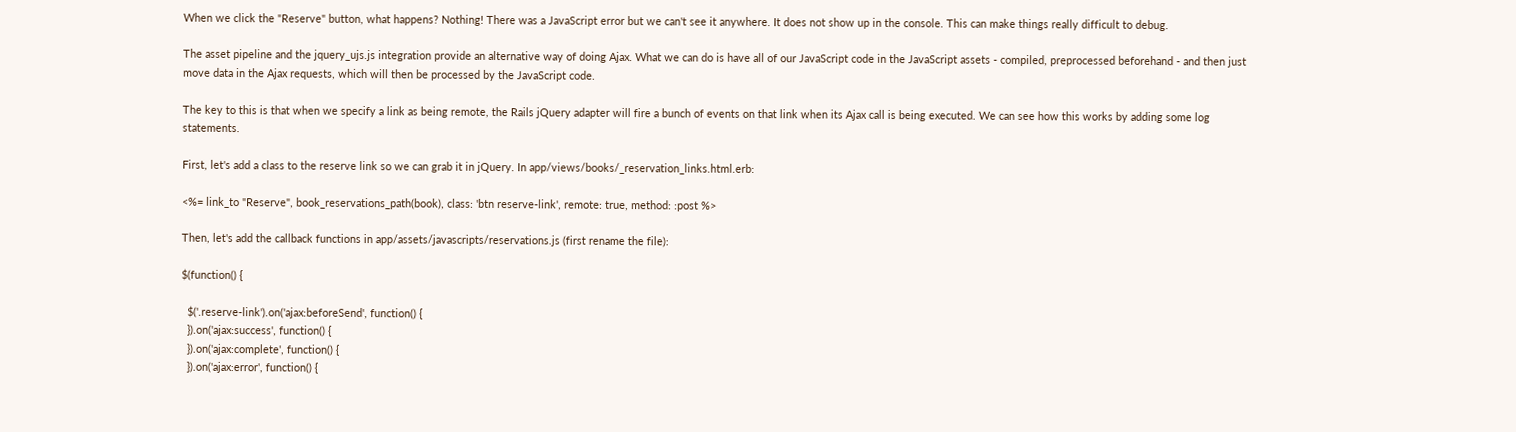When we click the "Reserve" button, what happens? Nothing! There was a JavaScript error but we can't see it anywhere. It does not show up in the console. This can make things really difficult to debug.

The asset pipeline and the jquery_ujs.js integration provide an alternative way of doing Ajax. What we can do is have all of our JavaScript code in the JavaScript assets - compiled, preprocessed beforehand - and then just move data in the Ajax requests, which will then be processed by the JavaScript code.

The key to this is that when we specify a link as being remote, the Rails jQuery adapter will fire a bunch of events on that link when its Ajax call is being executed. We can see how this works by adding some log statements.

First, let's add a class to the reserve link so we can grab it in jQuery. In app/views/books/_reservation_links.html.erb:

<%= link_to "Reserve", book_reservations_path(book), class: 'btn reserve-link', remote: true, method: :post %>

Then, let's add the callback functions in app/assets/javascripts/reservations.js (first rename the file):

$(function() {

  $('.reserve-link').on('ajax:beforeSend', function() {
  }).on('ajax:success', function() {
  }).on('ajax:complete', function() {
  }).on('ajax:error', function() {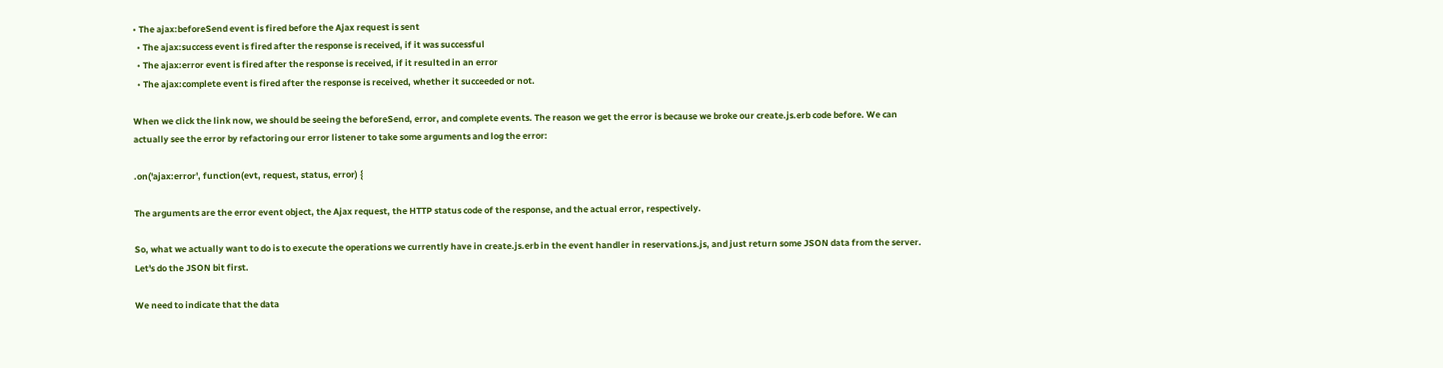• The ajax:beforeSend event is fired before the Ajax request is sent
  • The ajax:success event is fired after the response is received, if it was successful
  • The ajax:error event is fired after the response is received, if it resulted in an error
  • The ajax:complete event is fired after the response is received, whether it succeeded or not.

When we click the link now, we should be seeing the beforeSend, error, and complete events. The reason we get the error is because we broke our create.js.erb code before. We can actually see the error by refactoring our error listener to take some arguments and log the error:

.on('ajax:error', function(evt, request, status, error) {

The arguments are the error event object, the Ajax request, the HTTP status code of the response, and the actual error, respectively.

So, what we actually want to do is to execute the operations we currently have in create.js.erb in the event handler in reservations.js, and just return some JSON data from the server. Let's do the JSON bit first.

We need to indicate that the data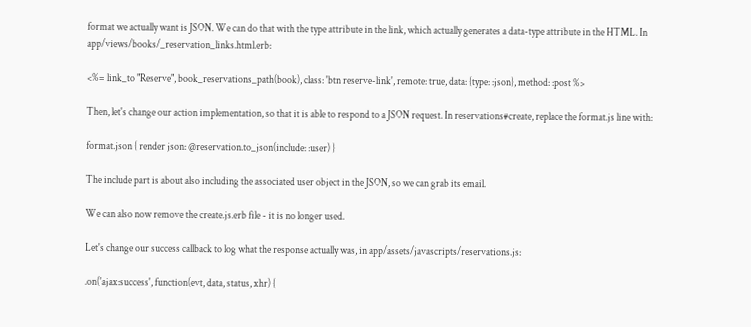format we actually want is JSON. We can do that with the type attribute in the link, which actually generates a data-type attribute in the HTML. In app/views/books/_reservation_links.html.erb:

<%= link_to "Reserve", book_reservations_path(book), class: 'btn reserve-link', remote: true, data: {type: :json}, method: :post %>

Then, let's change our action implementation, so that it is able to respond to a JSON request. In reservations#create, replace the format.js line with:

format.json { render json: @reservation.to_json(include: :user) }

The include part is about also including the associated user object in the JSON, so we can grab its email.

We can also now remove the create.js.erb file - it is no longer used.

Let's change our success callback to log what the response actually was, in app/assets/javascripts/reservations.js:

.on('ajax:success', function(evt, data, status, xhr) {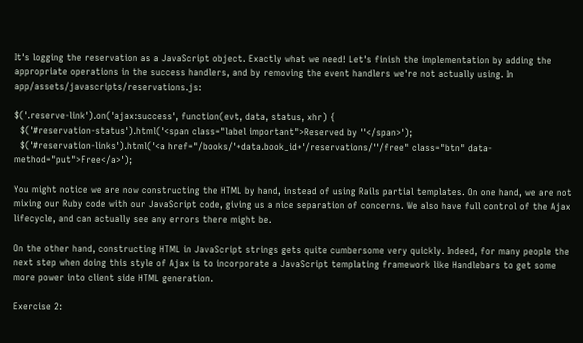It's logging the reservation as a JavaScript object. Exactly what we need! Let's finish the implementation by adding the appropriate operations in the success handlers, and by removing the event handlers we're not actually using. In app/assets/javascripts/reservations.js:

$('.reserve-link').on('ajax:success', function(evt, data, status, xhr) {
  $('#reservation-status').html('<span class="label important">Reserved by ''</span>');
  $('#reservation-links').html('<a href="/books/'+data.book_id+'/reservations/''/free" class="btn" data-method="put">Free</a>');

You might notice we are now constructing the HTML by hand, instead of using Rails partial templates. On one hand, we are not mixing our Ruby code with our JavaScript code, giving us a nice separation of concerns. We also have full control of the Ajax lifecycle, and can actually see any errors there might be.

On the other hand, constructing HTML in JavaScript strings gets quite cumbersome very quickly. Indeed, for many people the next step when doing this style of Ajax is to incorporate a JavaScript templating framework like Handlebars to get some more power into client side HTML generation.

Exercise 2: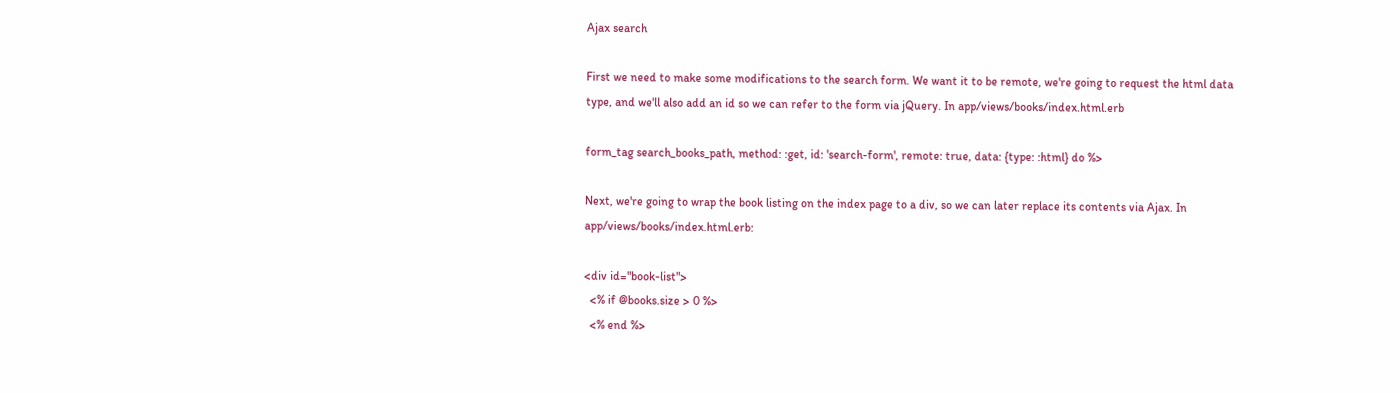Ajax search

First we need to make some modifications to the search form. We want it to be remote, we're going to request the html data type, and we'll also add an id so we can refer to the form via jQuery. In app/views/books/index.html.erb

form_tag search_books_path, method: :get, id: 'search-form', remote: true, data: {type: :html} do %>

Next, we're going to wrap the book listing on the index page to a div, so we can later replace its contents via Ajax. In app/views/books/index.html.erb:

<div id="book-list">
  <% if @books.size > 0 %>
  <% end %>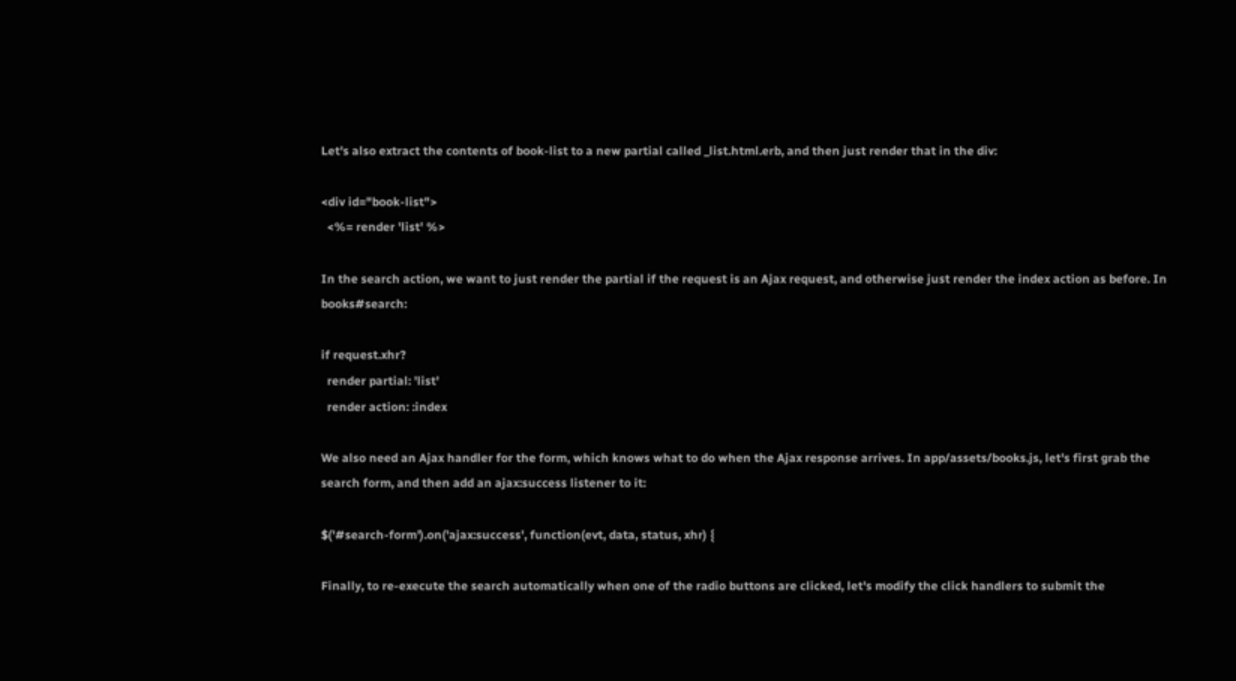Let's also extract the contents of book-list to a new partial called _list.html.erb, and then just render that in the div:

<div id="book-list">
  <%= render 'list' %>

In the search action, we want to just render the partial if the request is an Ajax request, and otherwise just render the index action as before. In books#search:

if request.xhr?
  render partial: 'list'
  render action: :index

We also need an Ajax handler for the form, which knows what to do when the Ajax response arrives. In app/assets/books.js, let's first grab the search form, and then add an ajax:success listener to it:

$('#search-form').on('ajax:success', function(evt, data, status, xhr) {

Finally, to re-execute the search automatically when one of the radio buttons are clicked, let's modify the click handlers to submit the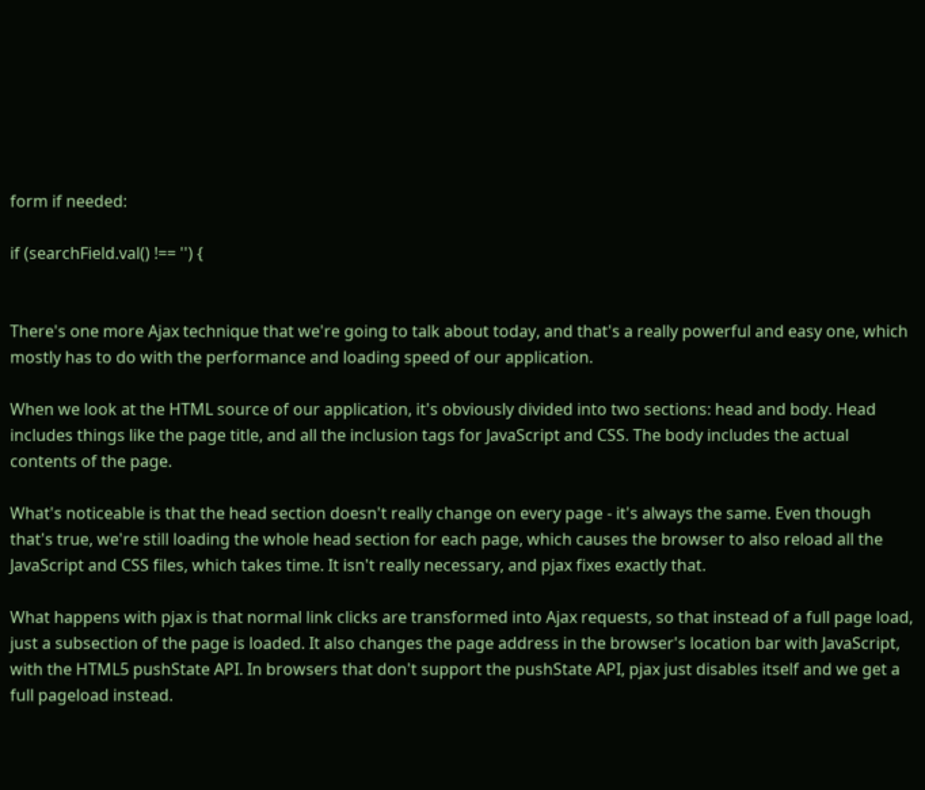form if needed:

if (searchField.val() !== '') {


There's one more Ajax technique that we're going to talk about today, and that's a really powerful and easy one, which mostly has to do with the performance and loading speed of our application.

When we look at the HTML source of our application, it's obviously divided into two sections: head and body. Head includes things like the page title, and all the inclusion tags for JavaScript and CSS. The body includes the actual contents of the page.

What's noticeable is that the head section doesn't really change on every page - it's always the same. Even though that's true, we're still loading the whole head section for each page, which causes the browser to also reload all the JavaScript and CSS files, which takes time. It isn't really necessary, and pjax fixes exactly that.

What happens with pjax is that normal link clicks are transformed into Ajax requests, so that instead of a full page load, just a subsection of the page is loaded. It also changes the page address in the browser's location bar with JavaScript, with the HTML5 pushState API. In browsers that don't support the pushState API, pjax just disables itself and we get a full pageload instead.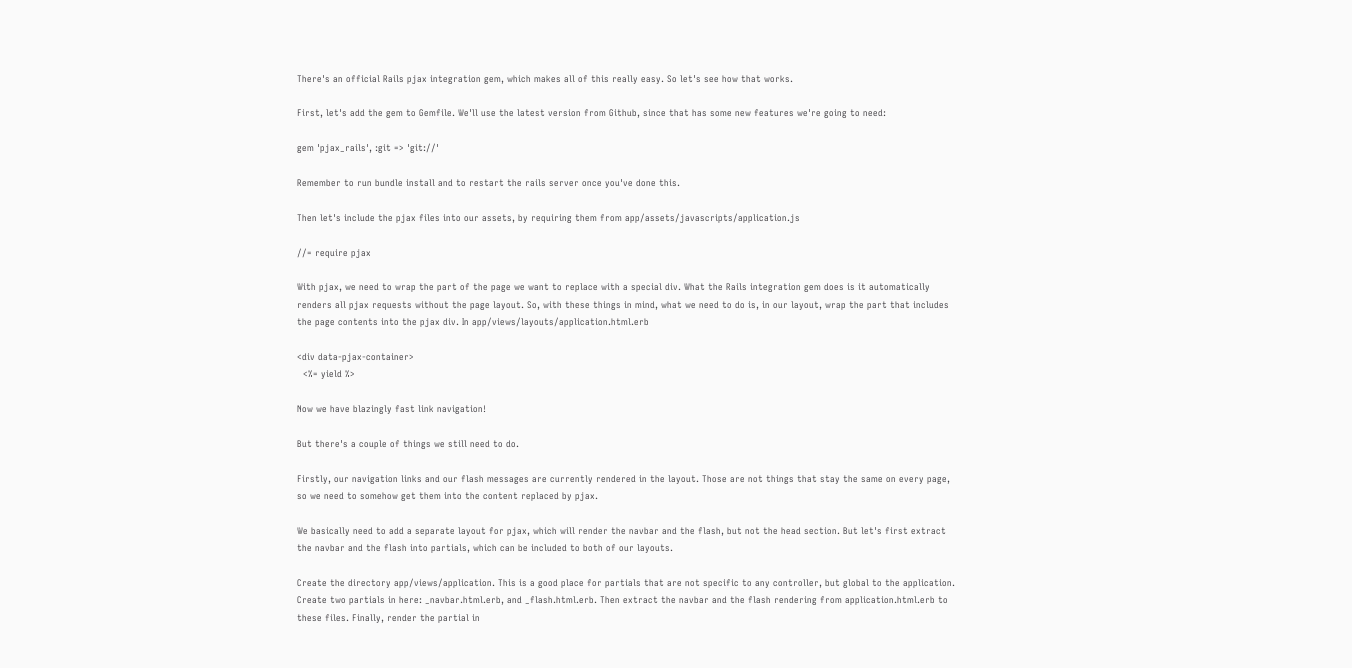There's an official Rails pjax integration gem, which makes all of this really easy. So let's see how that works.

First, let's add the gem to Gemfile. We'll use the latest version from Github, since that has some new features we're going to need:

gem 'pjax_rails', :git => 'git://'

Remember to run bundle install and to restart the rails server once you've done this.

Then let's include the pjax files into our assets, by requiring them from app/assets/javascripts/application.js

//= require pjax

With pjax, we need to wrap the part of the page we want to replace with a special div. What the Rails integration gem does is it automatically renders all pjax requests without the page layout. So, with these things in mind, what we need to do is, in our layout, wrap the part that includes the page contents into the pjax div. In app/views/layouts/application.html.erb

<div data-pjax-container>
  <%= yield %>

Now we have blazingly fast link navigation!

But there's a couple of things we still need to do.

Firstly, our navigation links and our flash messages are currently rendered in the layout. Those are not things that stay the same on every page, so we need to somehow get them into the content replaced by pjax.

We basically need to add a separate layout for pjax, which will render the navbar and the flash, but not the head section. But let's first extract the navbar and the flash into partials, which can be included to both of our layouts.

Create the directory app/views/application. This is a good place for partials that are not specific to any controller, but global to the application. Create two partials in here: _navbar.html.erb, and _flash.html.erb. Then extract the navbar and the flash rendering from application.html.erb to these files. Finally, render the partial in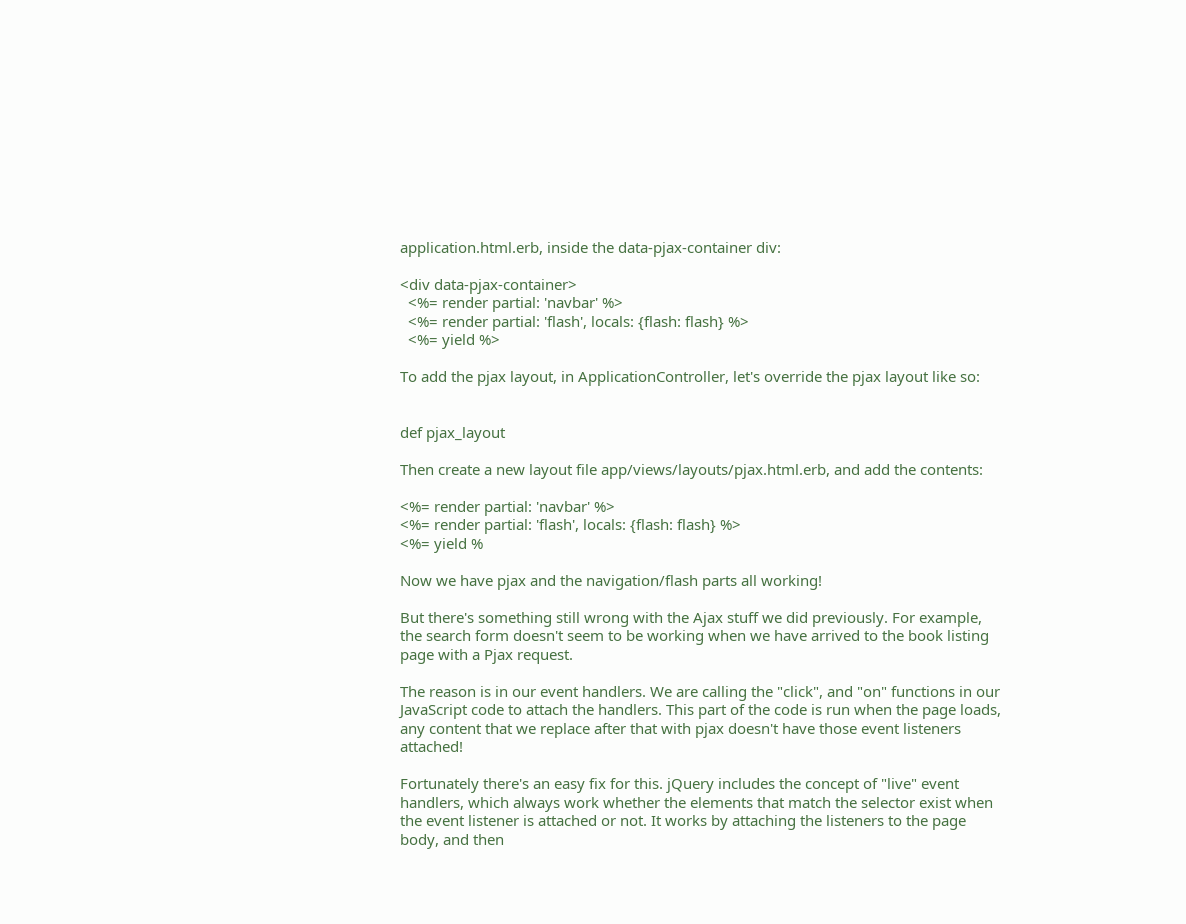application.html.erb, inside the data-pjax-container div:

<div data-pjax-container>
  <%= render partial: 'navbar' %>
  <%= render partial: 'flash', locals: {flash: flash} %>
  <%= yield %>

To add the pjax layout, in ApplicationController, let's override the pjax layout like so:


def pjax_layout

Then create a new layout file app/views/layouts/pjax.html.erb, and add the contents:

<%= render partial: 'navbar' %>
<%= render partial: 'flash', locals: {flash: flash} %>
<%= yield %

Now we have pjax and the navigation/flash parts all working!

But there's something still wrong with the Ajax stuff we did previously. For example, the search form doesn't seem to be working when we have arrived to the book listing page with a Pjax request.

The reason is in our event handlers. We are calling the "click", and "on" functions in our JavaScript code to attach the handlers. This part of the code is run when the page loads, any content that we replace after that with pjax doesn't have those event listeners attached!

Fortunately there's an easy fix for this. jQuery includes the concept of "live" event handlers, which always work whether the elements that match the selector exist when the event listener is attached or not. It works by attaching the listeners to the page body, and then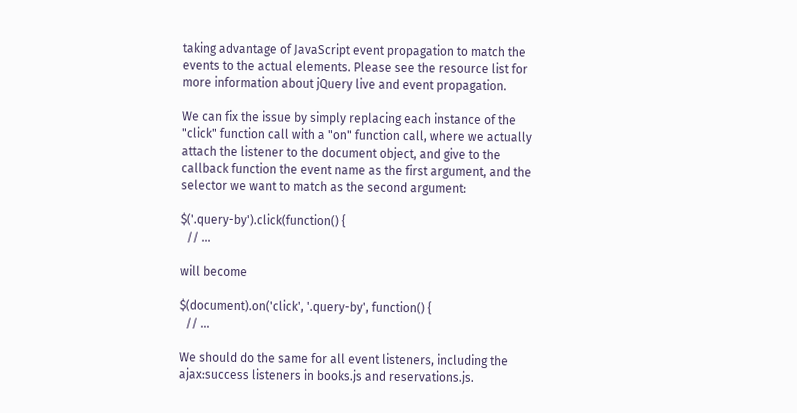taking advantage of JavaScript event propagation to match the events to the actual elements. Please see the resource list for more information about jQuery live and event propagation.

We can fix the issue by simply replacing each instance of the "click" function call with a "on" function call, where we actually attach the listener to the document object, and give to the callback function the event name as the first argument, and the selector we want to match as the second argument:

$('.query-by').click(function() {
  // ...

will become

$(document).on('click', '.query-by', function() {
  // ...

We should do the same for all event listeners, including the ajax:success listeners in books.js and reservations.js.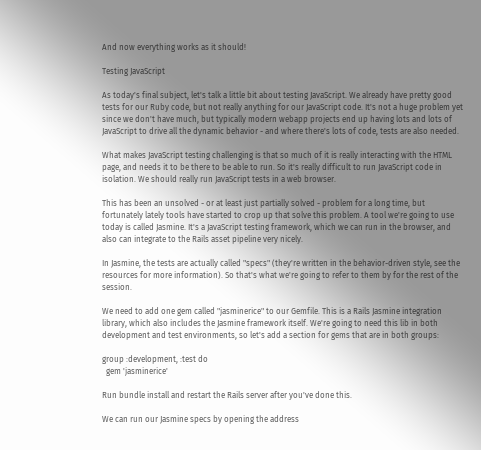And now everything works as it should!

Testing JavaScript

As today's final subject, let's talk a little bit about testing JavaScript. We already have pretty good tests for our Ruby code, but not really anything for our JavaScript code. It's not a huge problem yet since we don't have much, but typically modern webapp projects end up having lots and lots of JavaScript to drive all the dynamic behavior - and where there's lots of code, tests are also needed.

What makes JavaScript testing challenging is that so much of it is really interacting with the HTML page, and needs it to be there to be able to run. So it's really difficult to run JavaScript code in isolation. We should really run JavaScript tests in a web browser.

This has been an unsolved - or at least just partially solved - problem for a long time, but fortunately lately tools have started to crop up that solve this problem. A tool we're going to use today is called Jasmine. It's a JavaScript testing framework, which we can run in the browser, and also can integrate to the Rails asset pipeline very nicely.

In Jasmine, the tests are actually called "specs" (they're written in the behavior-driven style, see the resources for more information). So that's what we're going to refer to them by for the rest of the session.

We need to add one gem called "jasminerice" to our Gemfile. This is a Rails Jasmine integration library, which also includes the Jasmine framework itself. We're going to need this lib in both development and test environments, so let's add a section for gems that are in both groups:

group :development, :test do
  gem 'jasminerice'

Run bundle install and restart the Rails server after you've done this.

We can run our Jasmine specs by opening the address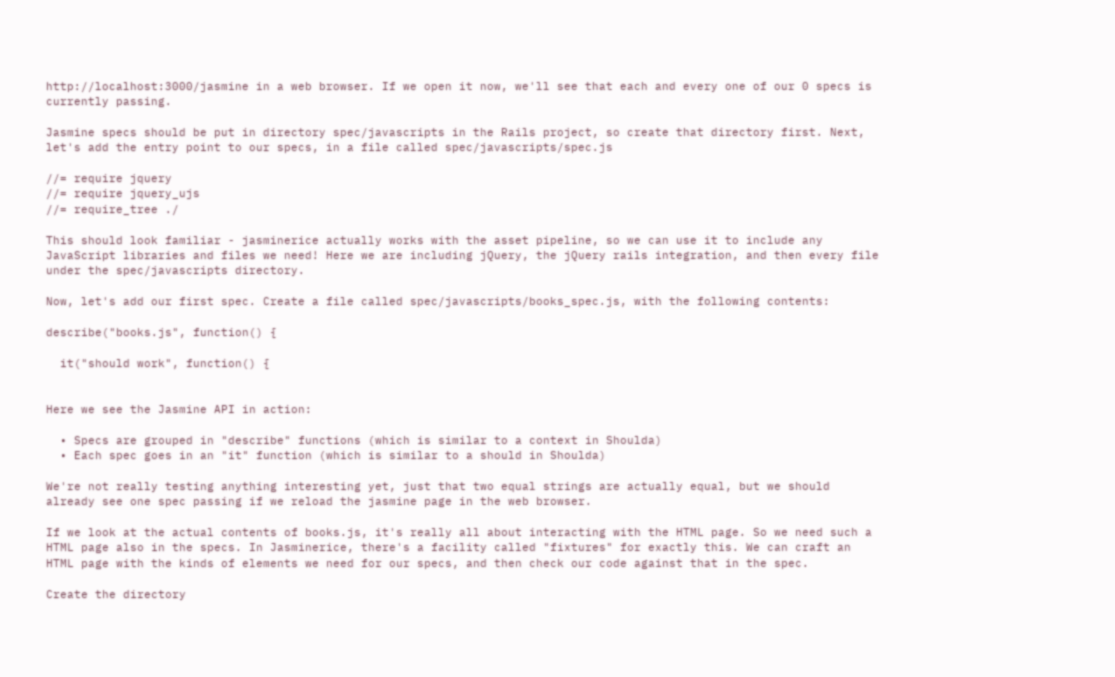http://localhost:3000/jasmine in a web browser. If we open it now, we'll see that each and every one of our 0 specs is currently passing.

Jasmine specs should be put in directory spec/javascripts in the Rails project, so create that directory first. Next, let's add the entry point to our specs, in a file called spec/javascripts/spec.js

//= require jquery
//= require jquery_ujs
//= require_tree ./

This should look familiar - jasminerice actually works with the asset pipeline, so we can use it to include any JavaScript libraries and files we need! Here we are including jQuery, the jQuery rails integration, and then every file under the spec/javascripts directory.

Now, let's add our first spec. Create a file called spec/javascripts/books_spec.js, with the following contents:

describe("books.js", function() {

  it("should work", function() {


Here we see the Jasmine API in action:

  • Specs are grouped in "describe" functions (which is similar to a context in Shoulda)
  • Each spec goes in an "it" function (which is similar to a should in Shoulda)

We're not really testing anything interesting yet, just that two equal strings are actually equal, but we should already see one spec passing if we reload the jasmine page in the web browser.

If we look at the actual contents of books.js, it's really all about interacting with the HTML page. So we need such a HTML page also in the specs. In Jasminerice, there's a facility called "fixtures" for exactly this. We can craft an HTML page with the kinds of elements we need for our specs, and then check our code against that in the spec.

Create the directory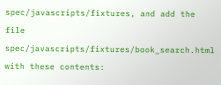spec/javascripts/fixtures, and add the file spec/javascripts/fixtures/book_search.html with these contents: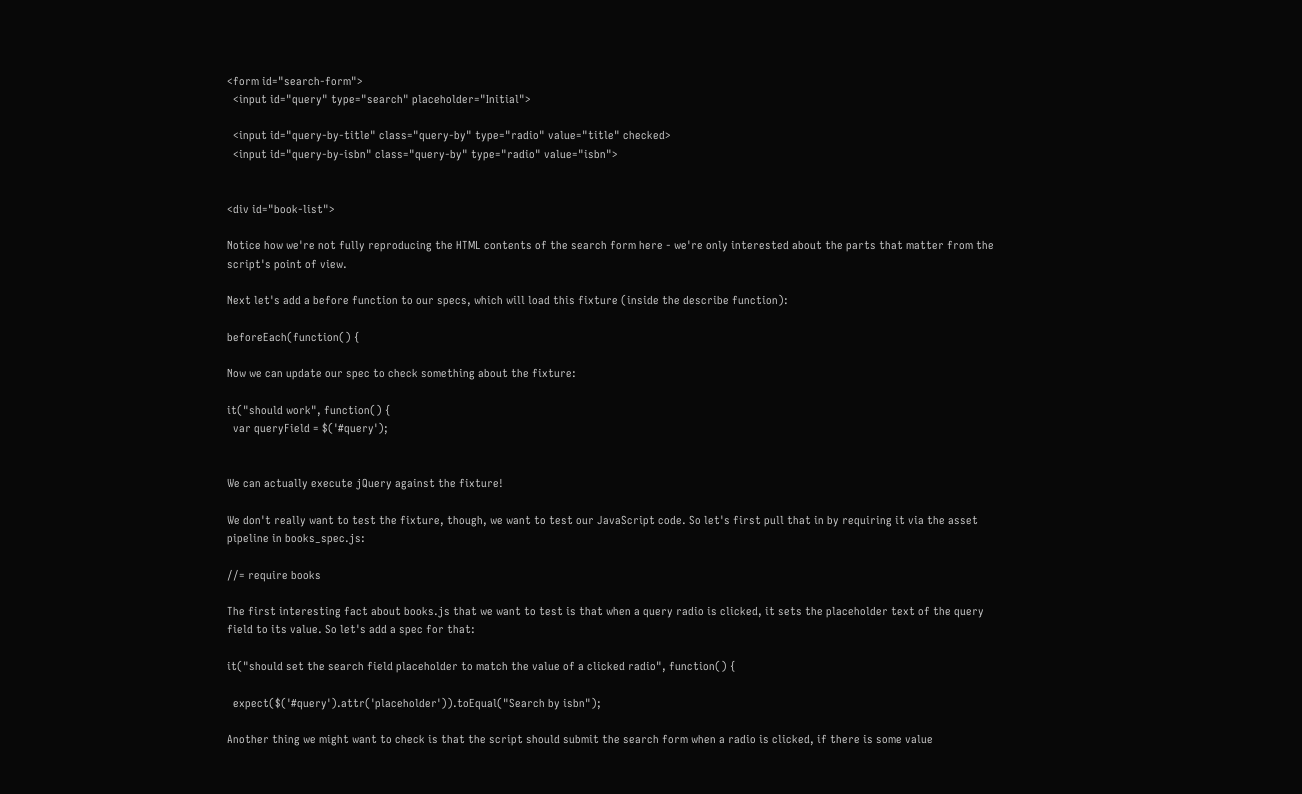<form id="search-form">
  <input id="query" type="search" placeholder="Initial">

  <input id="query-by-title" class="query-by" type="radio" value="title" checked>
  <input id="query-by-isbn" class="query-by" type="radio" value="isbn">


<div id="book-list">

Notice how we're not fully reproducing the HTML contents of the search form here - we're only interested about the parts that matter from the script's point of view.

Next let's add a before function to our specs, which will load this fixture (inside the describe function):

beforeEach(function() {

Now we can update our spec to check something about the fixture:

it("should work", function() {
  var queryField = $('#query');


We can actually execute jQuery against the fixture!

We don't really want to test the fixture, though, we want to test our JavaScript code. So let's first pull that in by requiring it via the asset pipeline in books_spec.js:

//= require books

The first interesting fact about books.js that we want to test is that when a query radio is clicked, it sets the placeholder text of the query field to its value. So let's add a spec for that:

it("should set the search field placeholder to match the value of a clicked radio", function() {

  expect($('#query').attr('placeholder')).toEqual("Search by isbn");

Another thing we might want to check is that the script should submit the search form when a radio is clicked, if there is some value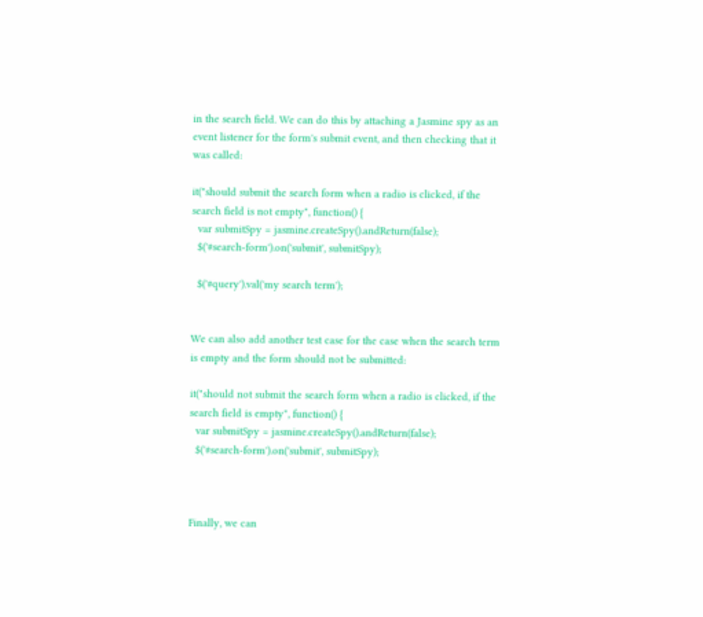in the search field. We can do this by attaching a Jasmine spy as an event listener for the form's submit event, and then checking that it was called:

it("should submit the search form when a radio is clicked, if the search field is not empty", function() {
  var submitSpy = jasmine.createSpy().andReturn(false);
  $('#search-form').on('submit', submitSpy);

  $('#query').val('my search term');


We can also add another test case for the case when the search term is empty and the form should not be submitted:

it("should not submit the search form when a radio is clicked, if the search field is empty", function() {
  var submitSpy = jasmine.createSpy().andReturn(false);
  $('#search-form').on('submit', submitSpy);



Finally, we can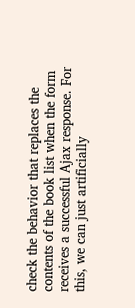check the behavior that replaces the contents of the book list when the form receives a successful Ajax response. For this, we can just artificially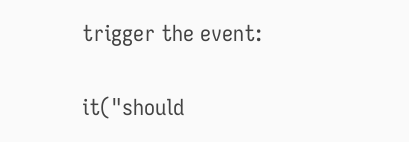trigger the event:

it("should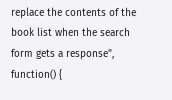replace the contents of the book list when the search form gets a response", function() {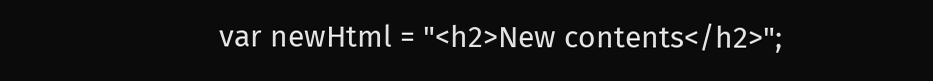var newHtml = "<h2>New contents</h2>";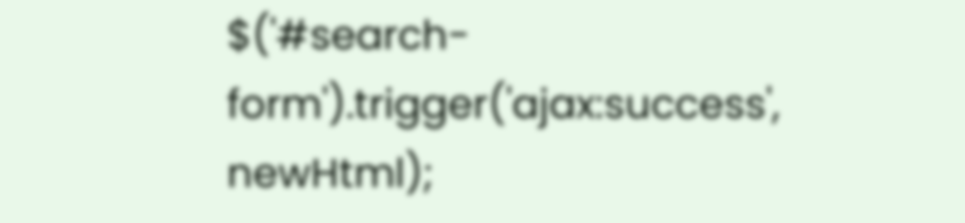$('#search-form').trigger('ajax:success', newHtml);